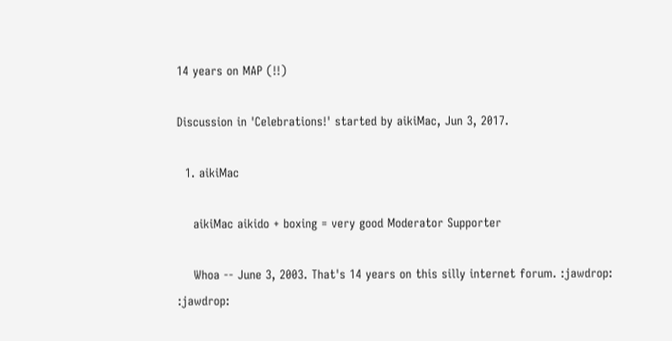14 years on MAP (!!)

Discussion in 'Celebrations!' started by aikiMac, Jun 3, 2017.

  1. aikiMac

    aikiMac aikido + boxing = very good Moderator Supporter

    Whoa -- June 3, 2003. That's 14 years on this silly internet forum. :jawdrop: :jawdrop: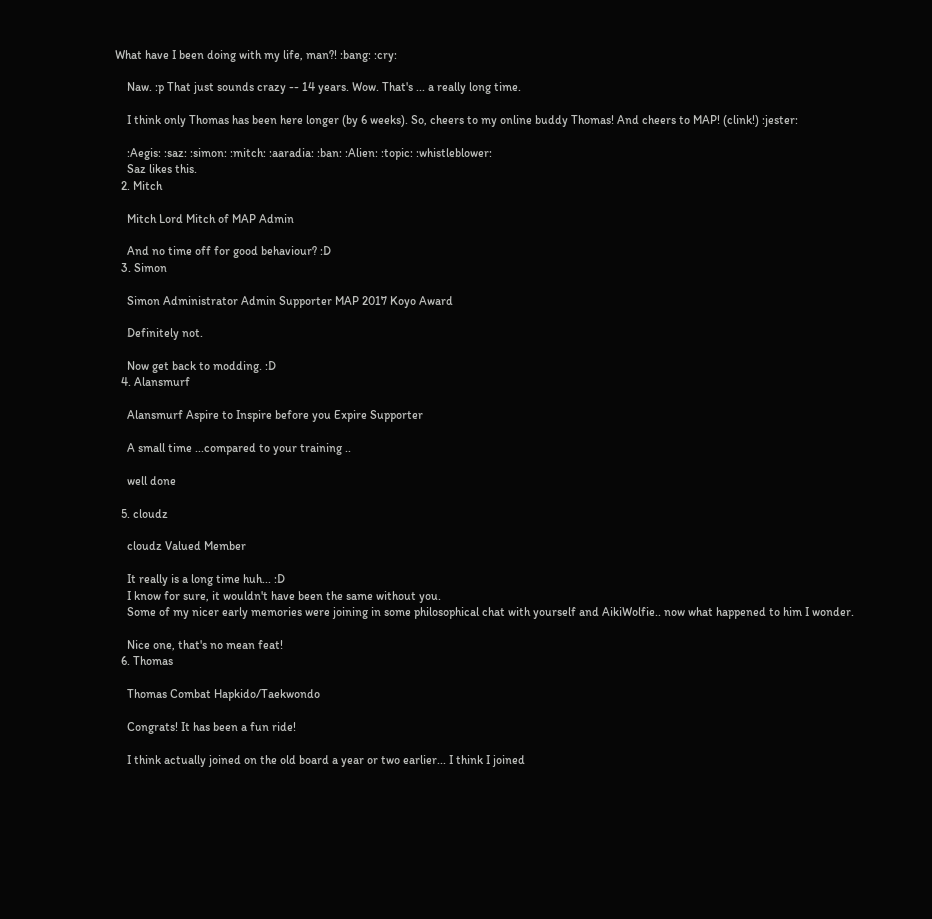What have I been doing with my life, man?! :bang: :cry:

    Naw. :p That just sounds crazy -- 14 years. Wow. That's ... a really long time.

    I think only Thomas has been here longer (by 6 weeks). So, cheers to my online buddy Thomas! And cheers to MAP! (clink!) :jester:

    :Aegis: :saz: :simon: :mitch: :aaradia: :ban: :Alien: :topic: :whistleblower:
    Saz likes this.
  2. Mitch

    Mitch Lord Mitch of MAP Admin

    And no time off for good behaviour? :D
  3. Simon

    Simon Administrator Admin Supporter MAP 2017 Koyo Award

    Definitely not.

    Now get back to modding. :D
  4. Alansmurf

    Alansmurf Aspire to Inspire before you Expire Supporter

    A small time ...compared to your training ..

    well done

  5. cloudz

    cloudz Valued Member

    It really is a long time huh... :D
    I know for sure, it wouldn't have been the same without you.
    Some of my nicer early memories were joining in some philosophical chat with yourself and AikiWolfie.. now what happened to him I wonder.

    Nice one, that's no mean feat!
  6. Thomas

    Thomas Combat Hapkido/Taekwondo

    Congrats! It has been a fun ride!

    I think actually joined on the old board a year or two earlier... I think I joined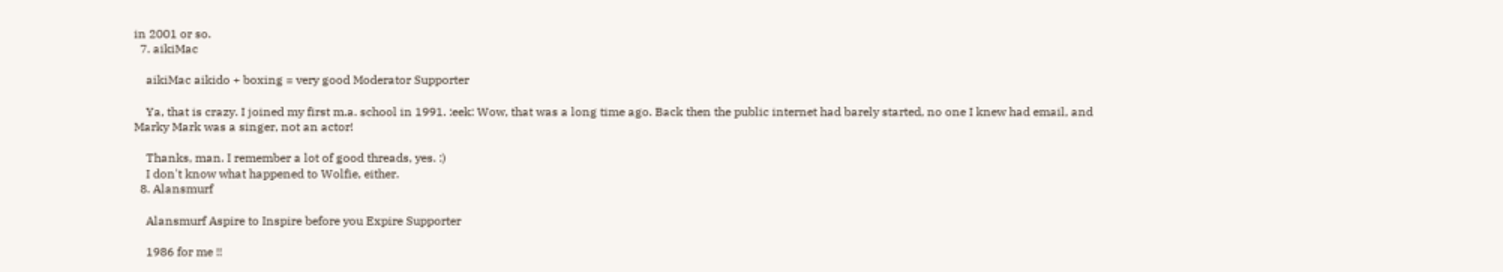in 2001 or so.
  7. aikiMac

    aikiMac aikido + boxing = very good Moderator Supporter

    Ya, that is crazy. I joined my first m.a. school in 1991. :eek: Wow, that was a long time ago. Back then the public internet had barely started, no one I knew had email, and Marky Mark was a singer, not an actor!

    Thanks, man. I remember a lot of good threads, yes. :)
    I don't know what happened to Wolfie, either.
  8. Alansmurf

    Alansmurf Aspire to Inspire before you Expire Supporter

    1986 for me !!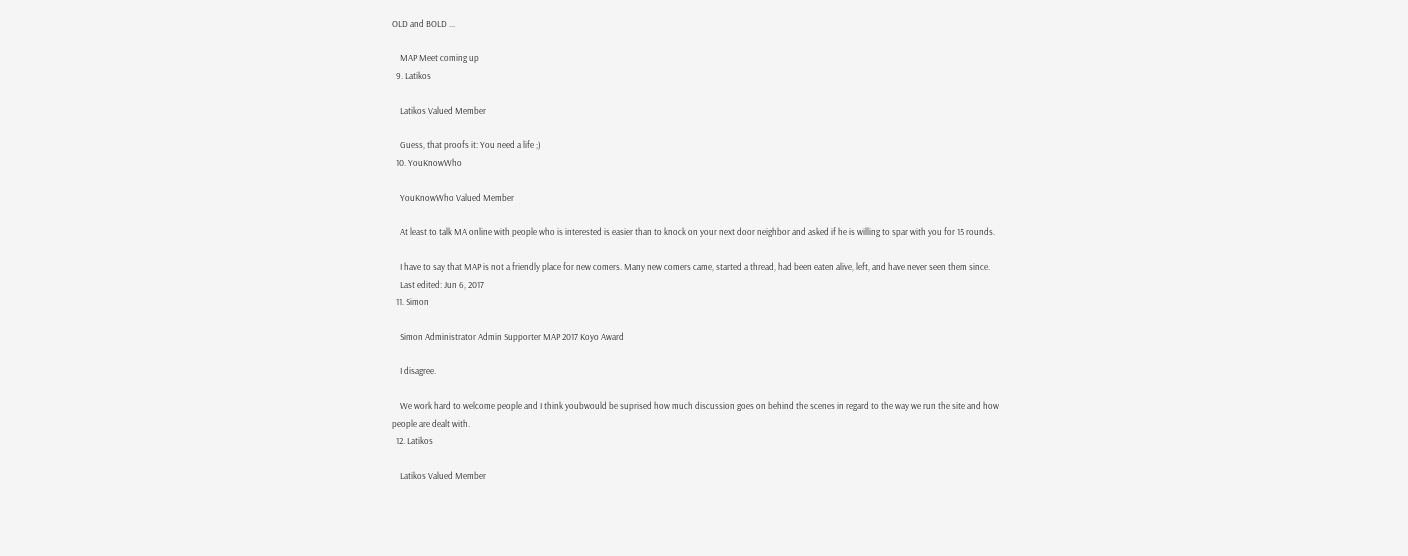OLD and BOLD ...

    MAP Meet coming up
  9. Latikos

    Latikos Valued Member

    Guess, that proofs it: You need a life ;)
  10. YouKnowWho

    YouKnowWho Valued Member

    At least to talk MA online with people who is interested is easier than to knock on your next door neighbor and asked if he is willing to spar with you for 15 rounds.

    I have to say that MAP is not a friendly place for new comers. Many new comers came, started a thread, had been eaten alive, left, and have never seen them since.
    Last edited: Jun 6, 2017
  11. Simon

    Simon Administrator Admin Supporter MAP 2017 Koyo Award

    I disagree.

    We work hard to welcome people and I think youbwould be suprised how much discussion goes on behind the scenes in regard to the way we run the site and how people are dealt with.
  12. Latikos

    Latikos Valued Member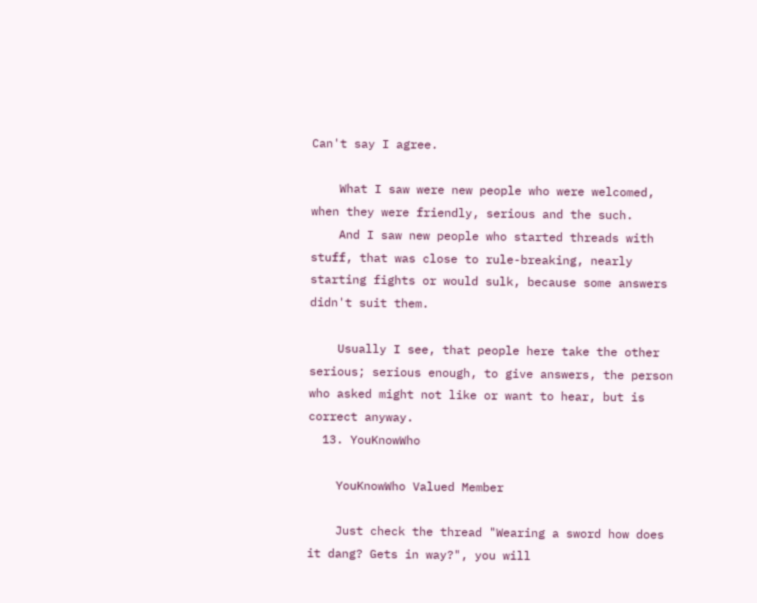Can't say I agree.

    What I saw were new people who were welcomed, when they were friendly, serious and the such.
    And I saw new people who started threads with stuff, that was close to rule-breaking, nearly starting fights or would sulk, because some answers didn't suit them.

    Usually I see, that people here take the other serious; serious enough, to give answers, the person who asked might not like or want to hear, but is correct anyway.
  13. YouKnowWho

    YouKnowWho Valued Member

    Just check the thread "Wearing a sword how does it dang? Gets in way?", you will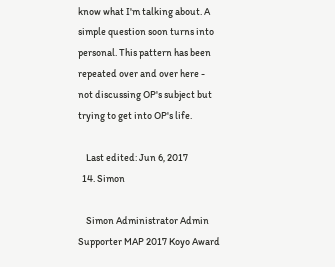know what I'm talking about. A simple question soon turns into personal. This pattern has been repeated over and over here - not discussing OP's subject but trying to get into OP's life.

    Last edited: Jun 6, 2017
  14. Simon

    Simon Administrator Admin Supporter MAP 2017 Koyo Award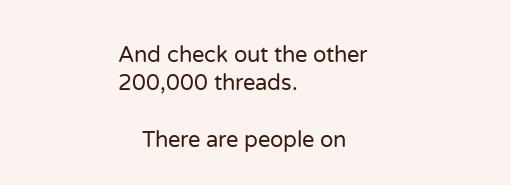And check out the other 200,000 threads.

    There are people on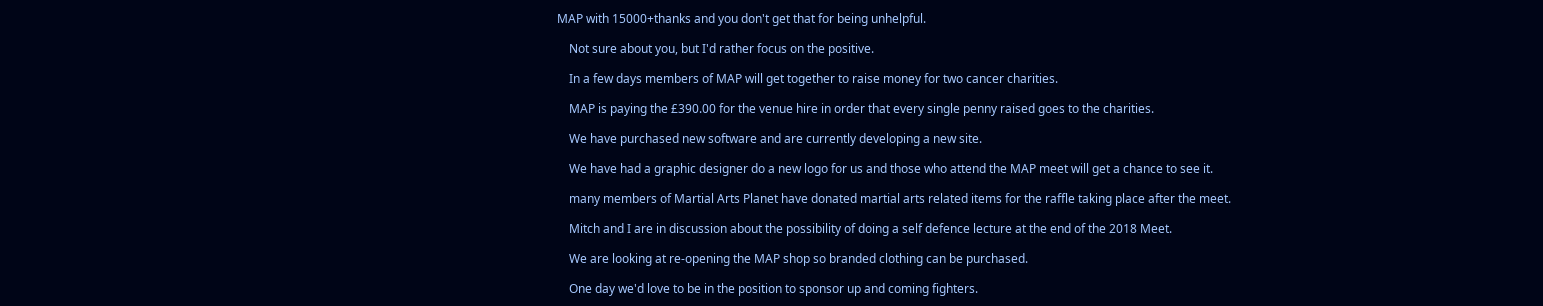MAP with 15000+thanks and you don't get that for being unhelpful.

    Not sure about you, but I'd rather focus on the positive.

    In a few days members of MAP will get together to raise money for two cancer charities.

    MAP is paying the £390.00 for the venue hire in order that every single penny raised goes to the charities.

    We have purchased new software and are currently developing a new site.

    We have had a graphic designer do a new logo for us and those who attend the MAP meet will get a chance to see it.

    many members of Martial Arts Planet have donated martial arts related items for the raffle taking place after the meet.

    Mitch and I are in discussion about the possibility of doing a self defence lecture at the end of the 2018 Meet.

    We are looking at re-opening the MAP shop so branded clothing can be purchased.

    One day we'd love to be in the position to sponsor up and coming fighters.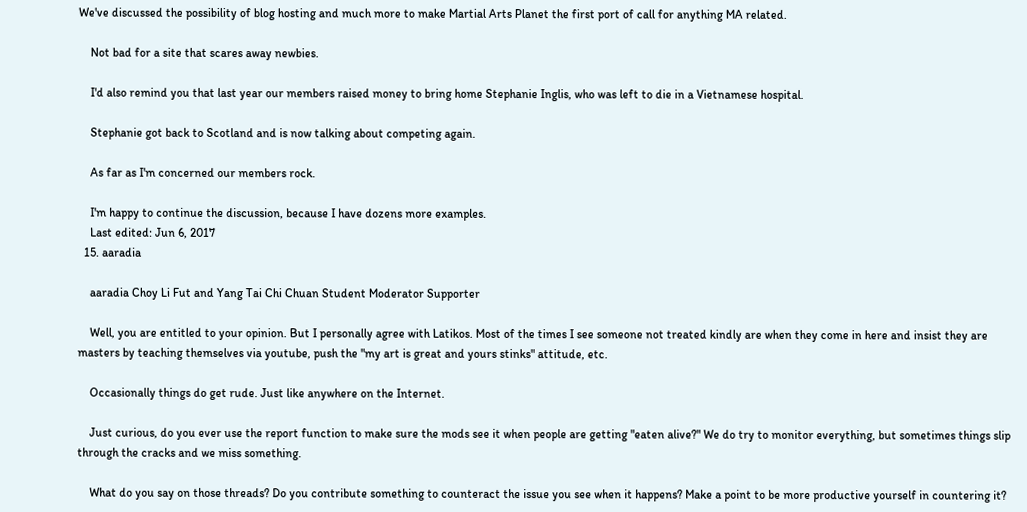We've discussed the possibility of blog hosting and much more to make Martial Arts Planet the first port of call for anything MA related.

    Not bad for a site that scares away newbies.

    I'd also remind you that last year our members raised money to bring home Stephanie Inglis, who was left to die in a Vietnamese hospital.

    Stephanie got back to Scotland and is now talking about competing again.

    As far as I'm concerned our members rock.

    I'm happy to continue the discussion, because I have dozens more examples.
    Last edited: Jun 6, 2017
  15. aaradia

    aaradia Choy Li Fut and Yang Tai Chi Chuan Student Moderator Supporter

    Well, you are entitled to your opinion. But I personally agree with Latikos. Most of the times I see someone not treated kindly are when they come in here and insist they are masters by teaching themselves via youtube, push the "my art is great and yours stinks" attitude, etc.

    Occasionally things do get rude. Just like anywhere on the Internet.

    Just curious, do you ever use the report function to make sure the mods see it when people are getting "eaten alive?" We do try to monitor everything, but sometimes things slip through the cracks and we miss something.

    What do you say on those threads? Do you contribute something to counteract the issue you see when it happens? Make a point to be more productive yourself in countering it?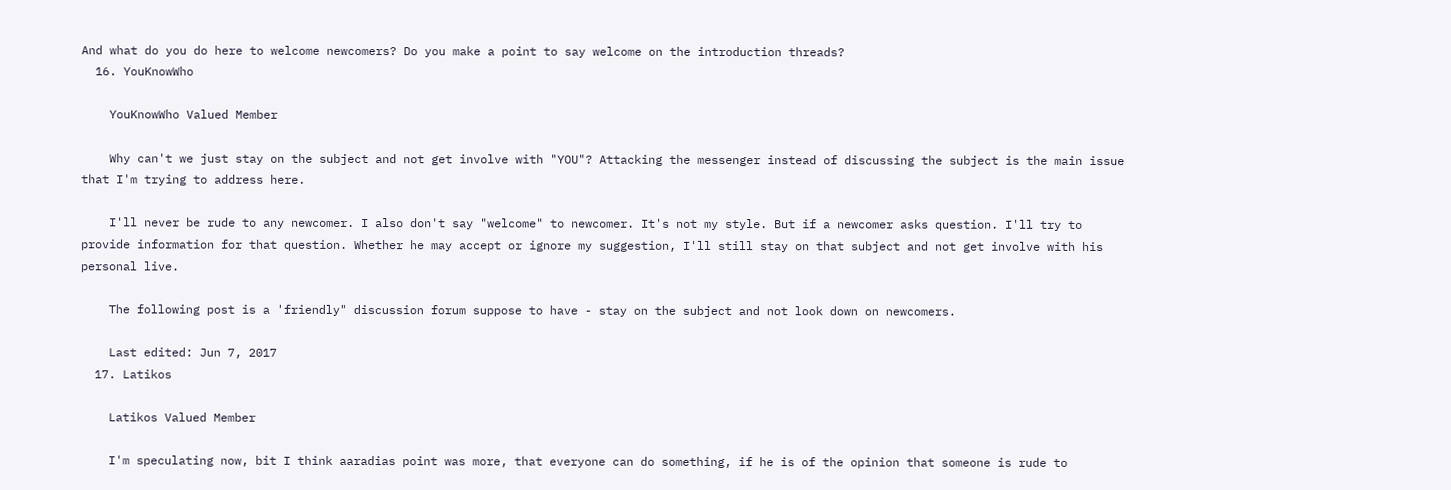And what do you do here to welcome newcomers? Do you make a point to say welcome on the introduction threads?
  16. YouKnowWho

    YouKnowWho Valued Member

    Why can't we just stay on the subject and not get involve with "YOU"? Attacking the messenger instead of discussing the subject is the main issue that I'm trying to address here.

    I'll never be rude to any newcomer. I also don't say "welcome" to newcomer. It's not my style. But if a newcomer asks question. I'll try to provide information for that question. Whether he may accept or ignore my suggestion, I'll still stay on that subject and not get involve with his personal live.

    The following post is a 'friendly" discussion forum suppose to have - stay on the subject and not look down on newcomers.

    Last edited: Jun 7, 2017
  17. Latikos

    Latikos Valued Member

    I'm speculating now, bit I think aaradias point was more, that everyone can do something, if he is of the opinion that someone is rude to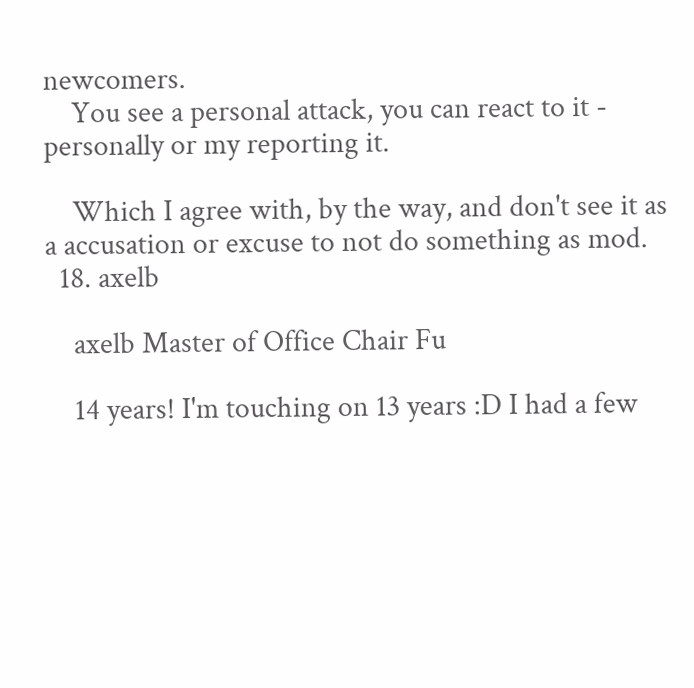newcomers.
    You see a personal attack, you can react to it - personally or my reporting it.

    Which I agree with, by the way, and don't see it as a accusation or excuse to not do something as mod.
  18. axelb

    axelb Master of Office Chair Fu

    14 years! I'm touching on 13 years :D I had a few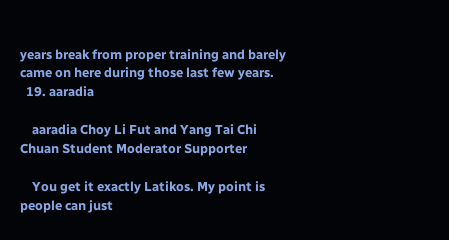years break from proper training and barely came on here during those last few years.
  19. aaradia

    aaradia Choy Li Fut and Yang Tai Chi Chuan Student Moderator Supporter

    You get it exactly Latikos. My point is people can just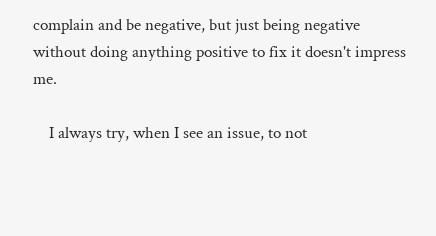complain and be negative, but just being negative without doing anything positive to fix it doesn't impress me.

    I always try, when I see an issue, to not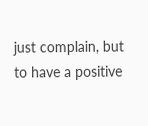just complain, but to have a positive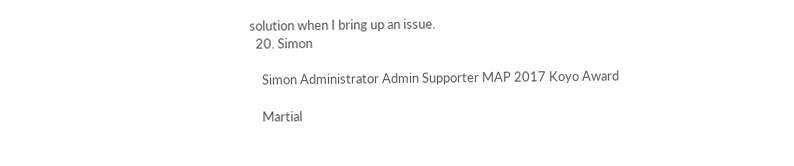solution when I bring up an issue.
  20. Simon

    Simon Administrator Admin Supporter MAP 2017 Koyo Award

    Martial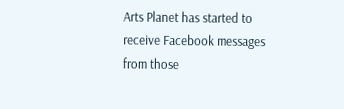Arts Planet has started to receive Facebook messages from those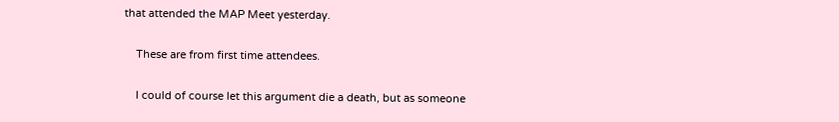that attended the MAP Meet yesterday.

    These are from first time attendees.

    I could of course let this argument die a death, but as someone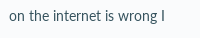on the internet is wrong I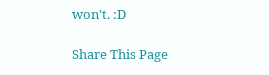won't. :D

Share This Page